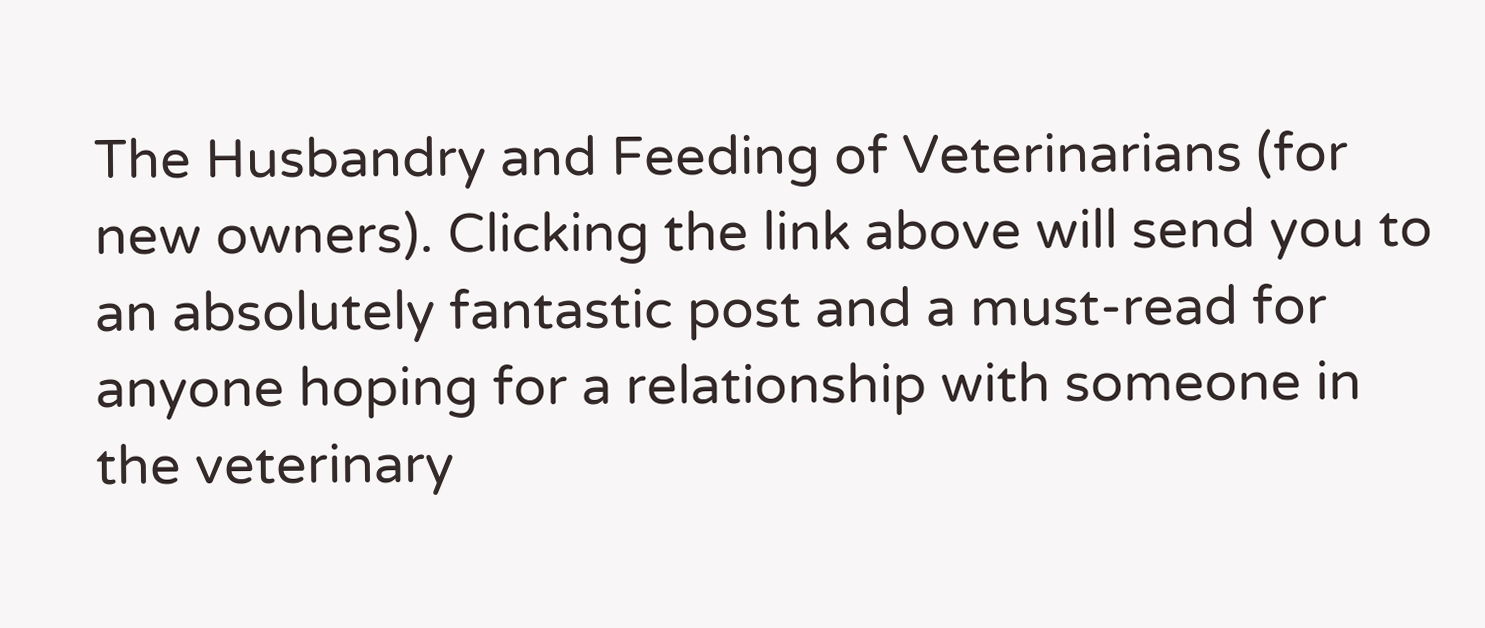The Husbandry and Feeding of Veterinarians (for new owners). Clicking the link above will send you to an absolutely fantastic post and a must-read for anyone hoping for a relationship with someone in the veterinary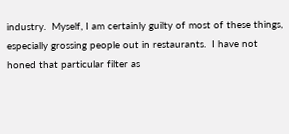industry.  Myself, I am certainly guilty of most of these things, especially grossing people out in restaurants.  I have not honed that particular filter as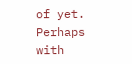of yet.  Perhaps with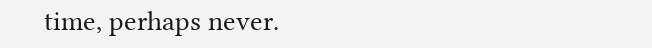time, perhaps never.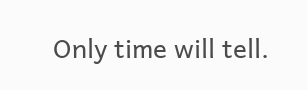Only time will tell.